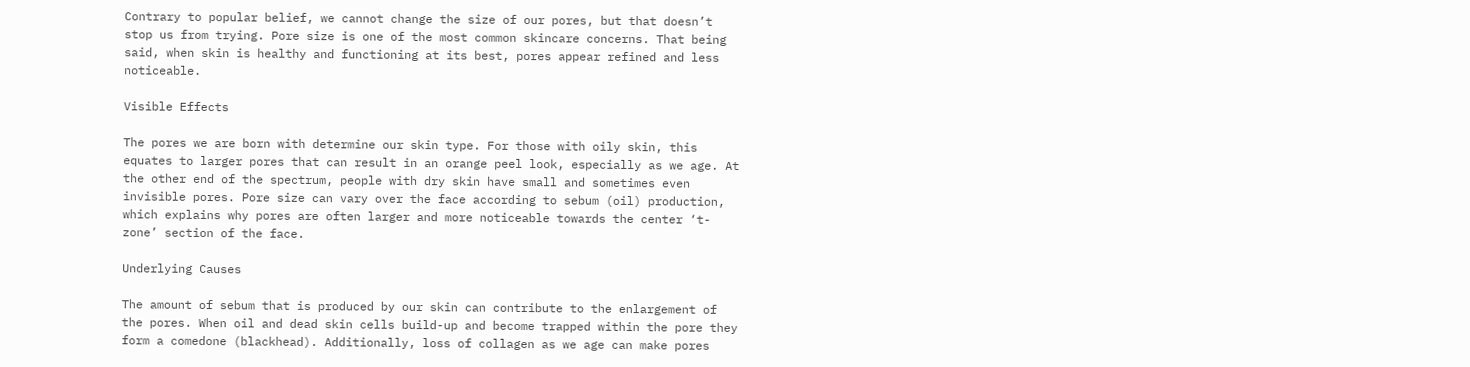Contrary to popular belief, we cannot change the size of our pores, but that doesn’t stop us from trying. Pore size is one of the most common skincare concerns. That being said, when skin is healthy and functioning at its best, pores appear refined and less noticeable.

Visible Effects

The pores we are born with determine our skin type. For those with oily skin, this equates to larger pores that can result in an orange peel look, especially as we age. At the other end of the spectrum, people with dry skin have small and sometimes even invisible pores. Pore size can vary over the face according to sebum (oil) production, which explains why pores are often larger and more noticeable towards the center ‘t-zone’ section of the face.

Underlying Causes

The amount of sebum that is produced by our skin can contribute to the enlargement of the pores. When oil and dead skin cells build-up and become trapped within the pore they form a comedone (blackhead). Additionally, loss of collagen as we age can make pores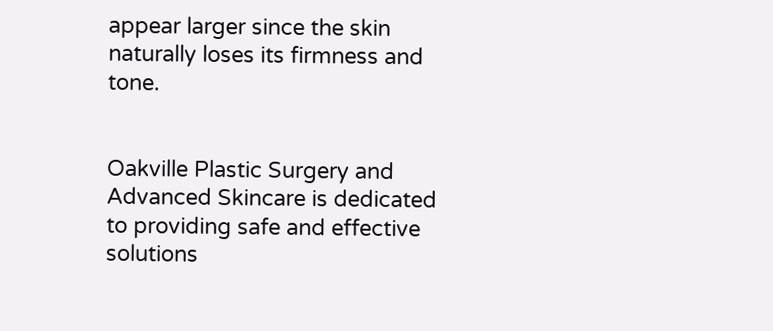appear larger since the skin naturally loses its firmness and tone.


Oakville Plastic Surgery and Advanced Skincare is dedicated to providing safe and effective solutions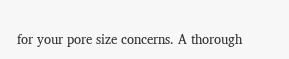for your pore size concerns. A thorough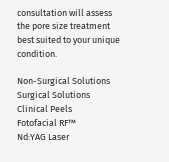consultation will assess the pore size treatment best suited to your unique condition.

Non-Surgical Solutions
Surgical Solutions
Clinical Peels
Fotofacial RF™
Nd:YAG Laser